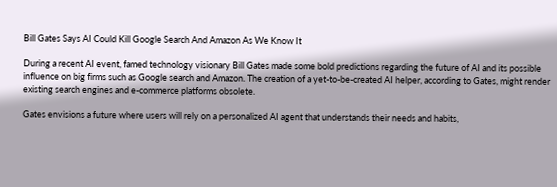Bill Gates Says AI Could Kill Google Search And Amazon As We Know It

During a recent AI event, famed technology visionary Bill Gates made some bold predictions regarding the future of AI and its possible influence on big firms such as Google search and Amazon. The creation of a yet-to-be-created AI helper, according to Gates, might render existing search engines and e-commerce platforms obsolete.

Gates envisions a future where users will rely on a personalized AI agent that understands their needs and habits,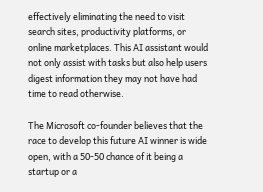effectively eliminating the need to visit search sites, productivity platforms, or online marketplaces. This AI assistant would not only assist with tasks but also help users digest information they may not have had time to read otherwise.

The Microsoft co-founder believes that the race to develop this future AI winner is wide open, with a 50-50 chance of it being a startup or a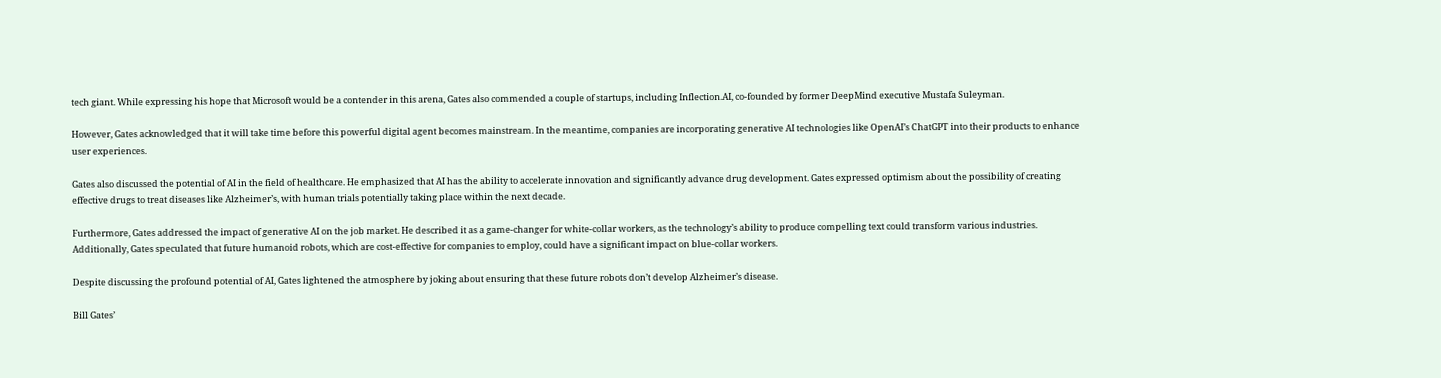tech giant. While expressing his hope that Microsoft would be a contender in this arena, Gates also commended a couple of startups, including Inflection.AI, co-founded by former DeepMind executive Mustafa Suleyman.

However, Gates acknowledged that it will take time before this powerful digital agent becomes mainstream. In the meantime, companies are incorporating generative AI technologies like OpenAI’s ChatGPT into their products to enhance user experiences.

Gates also discussed the potential of AI in the field of healthcare. He emphasized that AI has the ability to accelerate innovation and significantly advance drug development. Gates expressed optimism about the possibility of creating effective drugs to treat diseases like Alzheimer’s, with human trials potentially taking place within the next decade.

Furthermore, Gates addressed the impact of generative AI on the job market. He described it as a game-changer for white-collar workers, as the technology’s ability to produce compelling text could transform various industries. Additionally, Gates speculated that future humanoid robots, which are cost-effective for companies to employ, could have a significant impact on blue-collar workers.

Despite discussing the profound potential of AI, Gates lightened the atmosphere by joking about ensuring that these future robots don’t develop Alzheimer’s disease.

Bill Gates’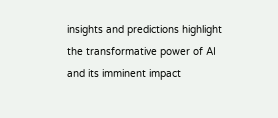insights and predictions highlight the transformative power of AI and its imminent impact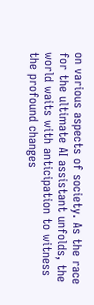on various aspects of society. As the race for the ultimate AI assistant unfolds, the world waits with anticipation to witness the profound changes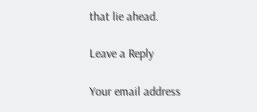that lie ahead.

Leave a Reply

Your email address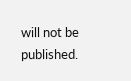will not be published.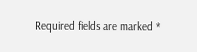Required fields are marked *